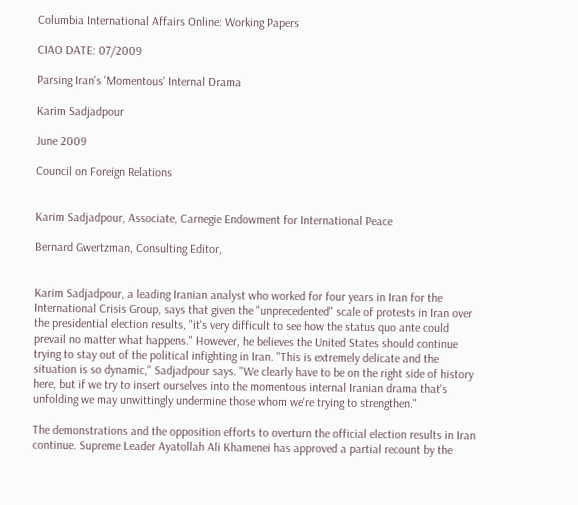Columbia International Affairs Online: Working Papers

CIAO DATE: 07/2009

Parsing Iran's 'Momentous' Internal Drama

Karim Sadjadpour

June 2009

Council on Foreign Relations


Karim Sadjadpour, Associate, Carnegie Endowment for International Peace

Bernard Gwertzman, Consulting Editor,


Karim Sadjadpour, a leading Iranian analyst who worked for four years in Iran for the International Crisis Group, says that given the "unprecedented" scale of protests in Iran over the presidential election results, "it's very difficult to see how the status quo ante could prevail no matter what happens." However, he believes the United States should continue trying to stay out of the political infighting in Iran. "This is extremely delicate and the situation is so dynamic," Sadjadpour says. "We clearly have to be on the right side of history here, but if we try to insert ourselves into the momentous internal Iranian drama that's unfolding we may unwittingly undermine those whom we're trying to strengthen."

The demonstrations and the opposition efforts to overturn the official election results in Iran continue. Supreme Leader Ayatollah Ali Khamenei has approved a partial recount by the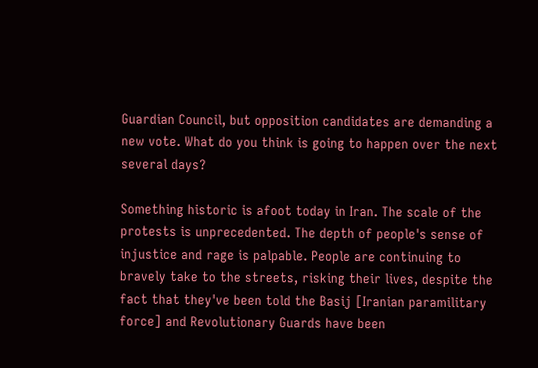Guardian Council, but opposition candidates are demanding a new vote. What do you think is going to happen over the next several days?

Something historic is afoot today in Iran. The scale of the protests is unprecedented. The depth of people's sense of injustice and rage is palpable. People are continuing to bravely take to the streets, risking their lives, despite the fact that they've been told the Basij [Iranian paramilitary force] and Revolutionary Guards have been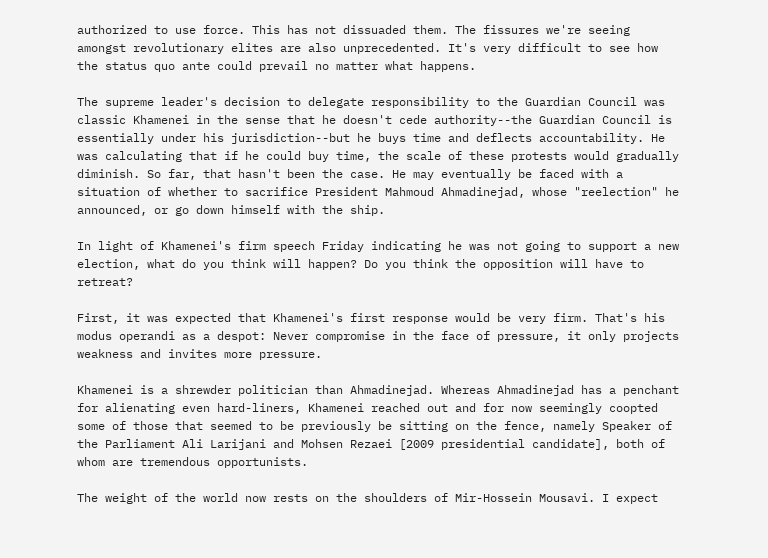authorized to use force. This has not dissuaded them. The fissures we're seeing amongst revolutionary elites are also unprecedented. It's very difficult to see how the status quo ante could prevail no matter what happens.

The supreme leader's decision to delegate responsibility to the Guardian Council was classic Khamenei in the sense that he doesn't cede authority--the Guardian Council is essentially under his jurisdiction--but he buys time and deflects accountability. He was calculating that if he could buy time, the scale of these protests would gradually diminish. So far, that hasn't been the case. He may eventually be faced with a situation of whether to sacrifice President Mahmoud Ahmadinejad, whose "reelection" he announced, or go down himself with the ship.

In light of Khamenei's firm speech Friday indicating he was not going to support a new election, what do you think will happen? Do you think the opposition will have to retreat?

First, it was expected that Khamenei's first response would be very firm. That's his modus operandi as a despot: Never compromise in the face of pressure, it only projects weakness and invites more pressure.

Khamenei is a shrewder politician than Ahmadinejad. Whereas Ahmadinejad has a penchant for alienating even hard-liners, Khamenei reached out and for now seemingly coopted some of those that seemed to be previously be sitting on the fence, namely Speaker of the Parliament Ali Larijani and Mohsen Rezaei [2009 presidential candidate], both of whom are tremendous opportunists.

The weight of the world now rests on the shoulders of Mir-Hossein Mousavi. I expect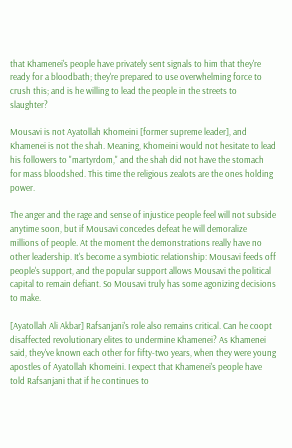that Khamenei's people have privately sent signals to him that they're ready for a bloodbath; they're prepared to use overwhelming force to crush this; and is he willing to lead the people in the streets to slaughter?

Mousavi is not Ayatollah Khomeini [former supreme leader], and Khamenei is not the shah. Meaning, Khomeini would not hesitate to lead his followers to "martyrdom," and the shah did not have the stomach for mass bloodshed. This time the religious zealots are the ones holding power.

The anger and the rage and sense of injustice people feel will not subside anytime soon, but if Mousavi concedes defeat he will demoralize millions of people. At the moment the demonstrations really have no other leadership. It's become a symbiotic relationship: Mousavi feeds off people's support, and the popular support allows Mousavi the political capital to remain defiant. So Mousavi truly has some agonizing decisions to make.

[Ayatollah Ali Akbar] Rafsanjani's role also remains critical. Can he coopt disaffected revolutionary elites to undermine Khamenei? As Khamenei said, they've known each other for fifty-two years, when they were young apostles of Ayatollah Khomeini. I expect that Khamenei's people have told Rafsanjani that if he continues to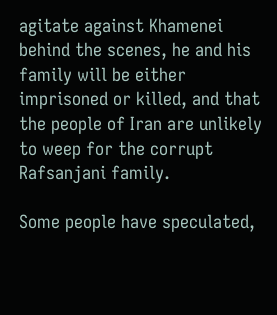agitate against Khamenei behind the scenes, he and his family will be either imprisoned or killed, and that the people of Iran are unlikely to weep for the corrupt Rafsanjani family.

Some people have speculated,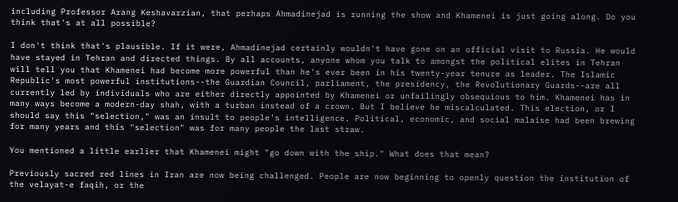including Professor Arang Keshavarzian, that perhaps Ahmadinejad is running the show and Khamenei is just going along. Do you think that's at all possible?

I don't think that's plausible. If it were, Ahmadinejad certainly wouldn't have gone on an official visit to Russia. He would have stayed in Tehran and directed things. By all accounts, anyone whom you talk to amongst the political elites in Tehran will tell you that Khamenei had become more powerful than he's ever been in his twenty-year tenure as leader. The Islamic Republic's most powerful institutions--the Guardian Council, parliament, the presidency, the Revolutionary Guards--are all currently led by individuals who are either directly appointed by Khamenei or unfailingly obsequious to him. Khamenei has in many ways become a modern-day shah, with a turban instead of a crown. But I believe he miscalculated. This election, or I should say this "selection," was an insult to people's intelligence. Political, economic, and social malaise had been brewing for many years and this "selection" was for many people the last straw.

You mentioned a little earlier that Khamenei might "go down with the ship." What does that mean?

Previously sacred red lines in Iran are now being challenged. People are now beginning to openly question the institution of the velayat-e faqih, or the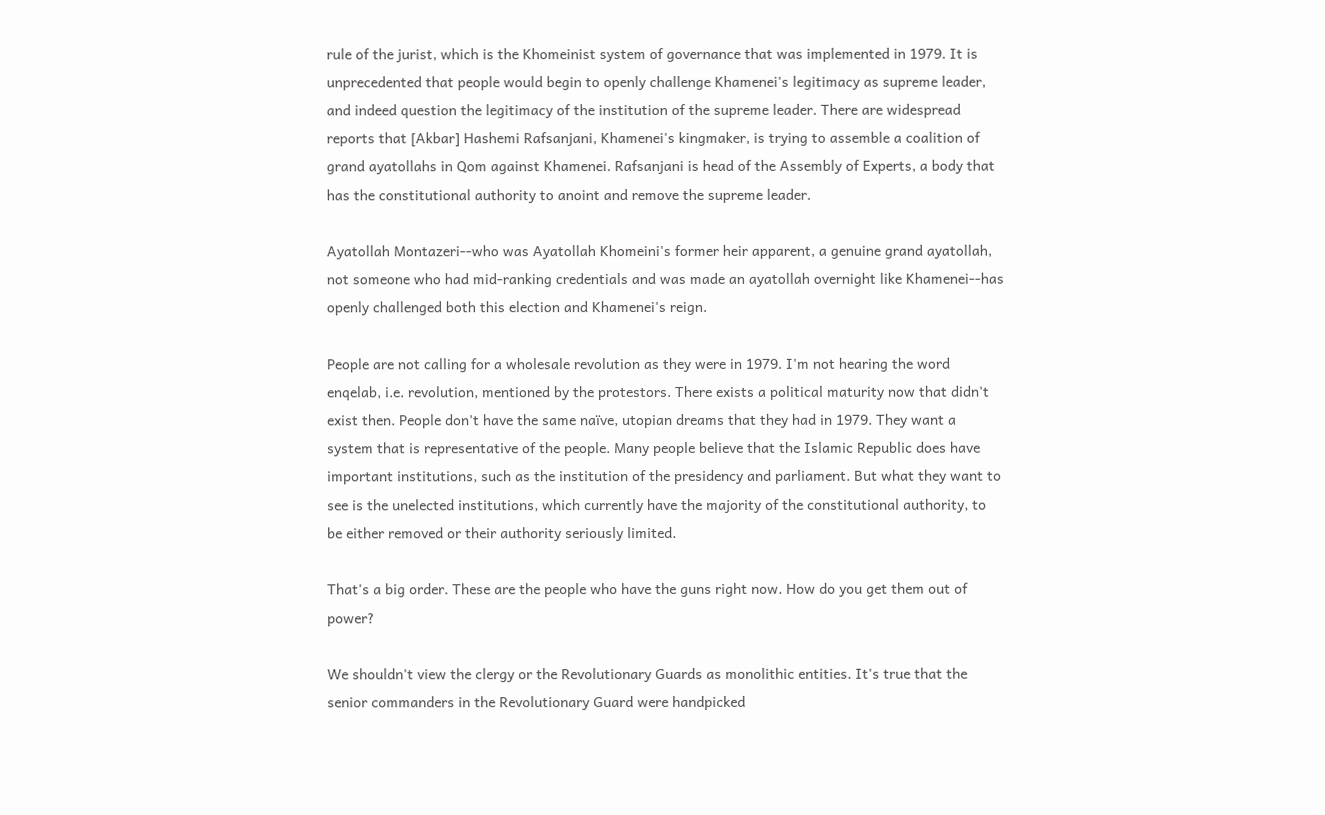rule of the jurist, which is the Khomeinist system of governance that was implemented in 1979. It is unprecedented that people would begin to openly challenge Khamenei's legitimacy as supreme leader, and indeed question the legitimacy of the institution of the supreme leader. There are widespread reports that [Akbar] Hashemi Rafsanjani, Khamenei's kingmaker, is trying to assemble a coalition of grand ayatollahs in Qom against Khamenei. Rafsanjani is head of the Assembly of Experts, a body that has the constitutional authority to anoint and remove the supreme leader.

Ayatollah Montazeri--who was Ayatollah Khomeini's former heir apparent, a genuine grand ayatollah, not someone who had mid-ranking credentials and was made an ayatollah overnight like Khamenei--has openly challenged both this election and Khamenei's reign.

People are not calling for a wholesale revolution as they were in 1979. I'm not hearing the word enqelab, i.e. revolution, mentioned by the protestors. There exists a political maturity now that didn't exist then. People don't have the same naïve, utopian dreams that they had in 1979. They want a system that is representative of the people. Many people believe that the Islamic Republic does have important institutions, such as the institution of the presidency and parliament. But what they want to see is the unelected institutions, which currently have the majority of the constitutional authority, to be either removed or their authority seriously limited.

That's a big order. These are the people who have the guns right now. How do you get them out of power?

We shouldn't view the clergy or the Revolutionary Guards as monolithic entities. It's true that the senior commanders in the Revolutionary Guard were handpicked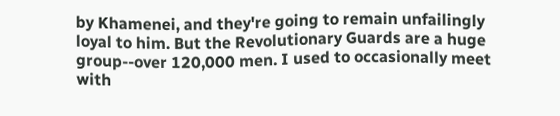by Khamenei, and they're going to remain unfailingly loyal to him. But the Revolutionary Guards are a huge group--over 120,000 men. I used to occasionally meet with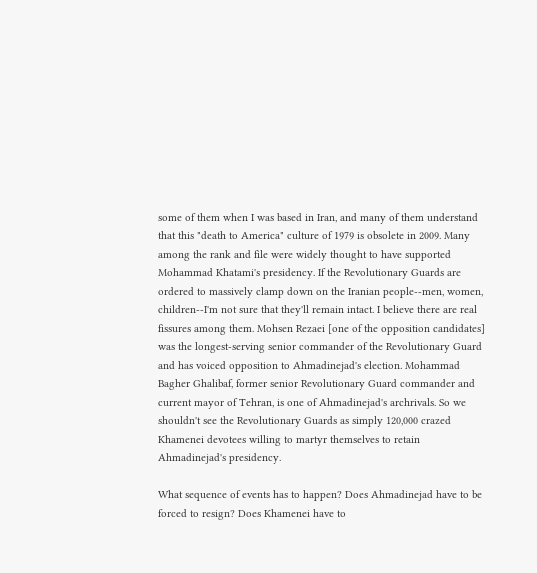some of them when I was based in Iran, and many of them understand that this "death to America" culture of 1979 is obsolete in 2009. Many among the rank and file were widely thought to have supported Mohammad Khatami's presidency. If the Revolutionary Guards are ordered to massively clamp down on the Iranian people--men, women, children--I'm not sure that they'll remain intact. I believe there are real fissures among them. Mohsen Rezaei [one of the opposition candidates] was the longest-serving senior commander of the Revolutionary Guard and has voiced opposition to Ahmadinejad's election. Mohammad Bagher Ghalibaf, former senior Revolutionary Guard commander and current mayor of Tehran, is one of Ahmadinejad's archrivals. So we shouldn't see the Revolutionary Guards as simply 120,000 crazed Khamenei devotees willing to martyr themselves to retain Ahmadinejad's presidency.

What sequence of events has to happen? Does Ahmadinejad have to be forced to resign? Does Khamenei have to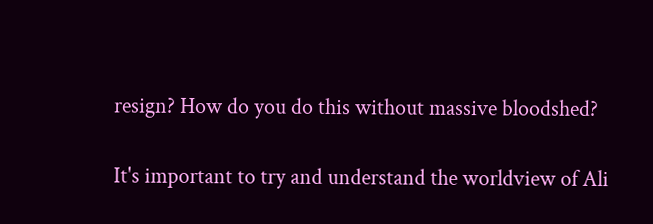resign? How do you do this without massive bloodshed?

It's important to try and understand the worldview of Ali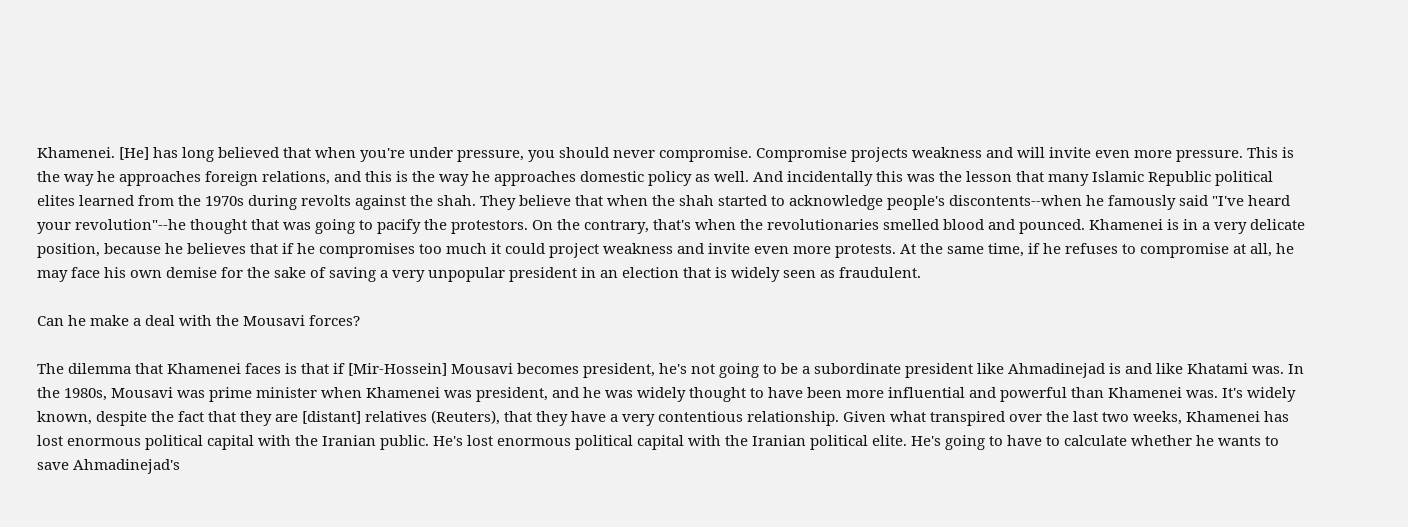Khamenei. [He] has long believed that when you're under pressure, you should never compromise. Compromise projects weakness and will invite even more pressure. This is the way he approaches foreign relations, and this is the way he approaches domestic policy as well. And incidentally this was the lesson that many Islamic Republic political elites learned from the 1970s during revolts against the shah. They believe that when the shah started to acknowledge people's discontents--when he famously said "I've heard your revolution"--he thought that was going to pacify the protestors. On the contrary, that's when the revolutionaries smelled blood and pounced. Khamenei is in a very delicate position, because he believes that if he compromises too much it could project weakness and invite even more protests. At the same time, if he refuses to compromise at all, he may face his own demise for the sake of saving a very unpopular president in an election that is widely seen as fraudulent.

Can he make a deal with the Mousavi forces?

The dilemma that Khamenei faces is that if [Mir-Hossein] Mousavi becomes president, he's not going to be a subordinate president like Ahmadinejad is and like Khatami was. In the 1980s, Mousavi was prime minister when Khamenei was president, and he was widely thought to have been more influential and powerful than Khamenei was. It's widely known, despite the fact that they are [distant] relatives (Reuters), that they have a very contentious relationship. Given what transpired over the last two weeks, Khamenei has lost enormous political capital with the Iranian public. He's lost enormous political capital with the Iranian political elite. He's going to have to calculate whether he wants to save Ahmadinejad's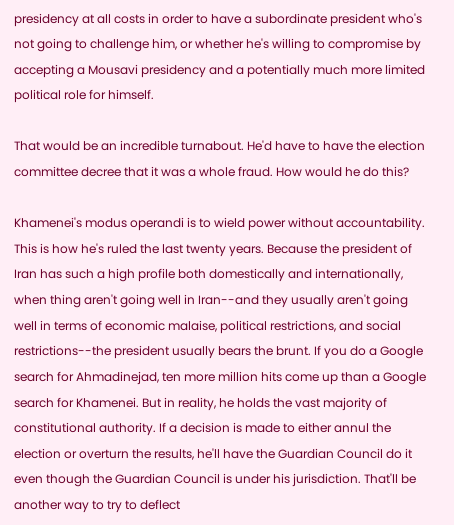presidency at all costs in order to have a subordinate president who's not going to challenge him, or whether he's willing to compromise by accepting a Mousavi presidency and a potentially much more limited political role for himself.

That would be an incredible turnabout. He'd have to have the election committee decree that it was a whole fraud. How would he do this?

Khamenei's modus operandi is to wield power without accountability. This is how he's ruled the last twenty years. Because the president of Iran has such a high profile both domestically and internationally, when thing aren't going well in Iran--and they usually aren't going well in terms of economic malaise, political restrictions, and social restrictions--the president usually bears the brunt. If you do a Google search for Ahmadinejad, ten more million hits come up than a Google search for Khamenei. But in reality, he holds the vast majority of constitutional authority. If a decision is made to either annul the election or overturn the results, he'll have the Guardian Council do it even though the Guardian Council is under his jurisdiction. That'll be another way to try to deflect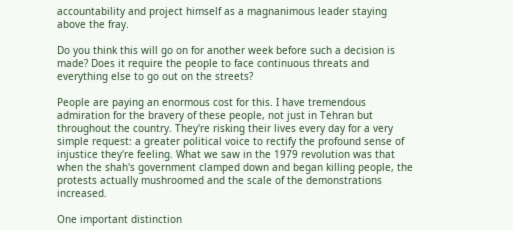accountability and project himself as a magnanimous leader staying above the fray.

Do you think this will go on for another week before such a decision is made? Does it require the people to face continuous threats and everything else to go out on the streets?

People are paying an enormous cost for this. I have tremendous admiration for the bravery of these people, not just in Tehran but throughout the country. They're risking their lives every day for a very simple request: a greater political voice to rectify the profound sense of injustice they're feeling. What we saw in the 1979 revolution was that when the shah's government clamped down and began killing people, the protests actually mushroomed and the scale of the demonstrations increased.

One important distinction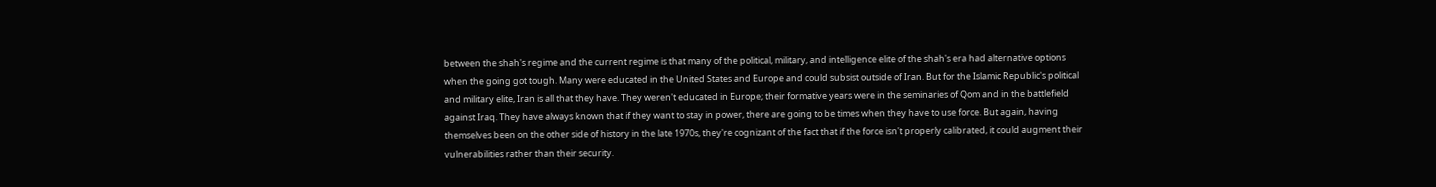between the shah's regime and the current regime is that many of the political, military, and intelligence elite of the shah's era had alternative options when the going got tough. Many were educated in the United States and Europe and could subsist outside of Iran. But for the Islamic Republic's political and military elite, Iran is all that they have. They weren't educated in Europe; their formative years were in the seminaries of Qom and in the battlefield against Iraq. They have always known that if they want to stay in power, there are going to be times when they have to use force. But again, having themselves been on the other side of history in the late 1970s, they're cognizant of the fact that if the force isn't properly calibrated, it could augment their vulnerabilities rather than their security.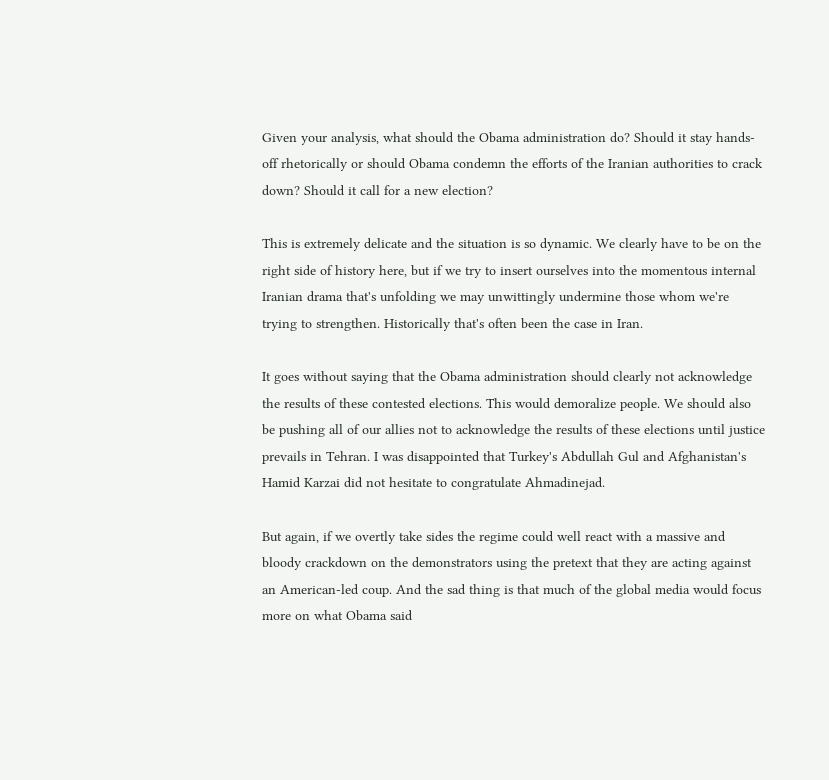Given your analysis, what should the Obama administration do? Should it stay hands-off rhetorically or should Obama condemn the efforts of the Iranian authorities to crack down? Should it call for a new election?

This is extremely delicate and the situation is so dynamic. We clearly have to be on the right side of history here, but if we try to insert ourselves into the momentous internal Iranian drama that's unfolding we may unwittingly undermine those whom we're trying to strengthen. Historically that's often been the case in Iran.

It goes without saying that the Obama administration should clearly not acknowledge the results of these contested elections. This would demoralize people. We should also be pushing all of our allies not to acknowledge the results of these elections until justice prevails in Tehran. I was disappointed that Turkey's Abdullah Gul and Afghanistan's Hamid Karzai did not hesitate to congratulate Ahmadinejad.

But again, if we overtly take sides the regime could well react with a massive and bloody crackdown on the demonstrators using the pretext that they are acting against an American-led coup. And the sad thing is that much of the global media would focus more on what Obama said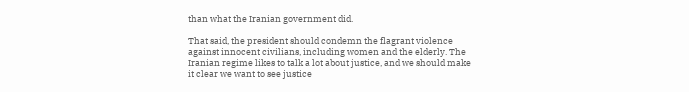than what the Iranian government did.

That said, the president should condemn the flagrant violence against innocent civilians, including women and the elderly. The Iranian regime likes to talk a lot about justice, and we should make it clear we want to see justice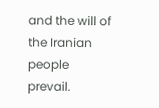and the will of the Iranian people prevail.